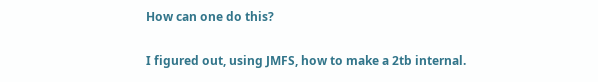How can one do this?

I figured out, using JMFS, how to make a 2tb internal.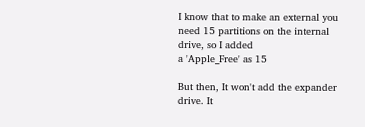I know that to make an external you need 15 partitions on the internal drive, so I added
a 'Apple_Free' as 15

But then, It won't add the expander drive. It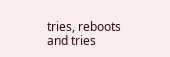tries, reboots and tries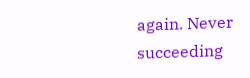again. Never succeeding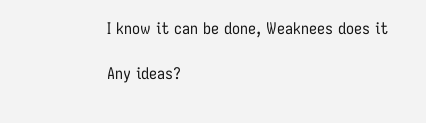I know it can be done, Weaknees does it

Any ideas?